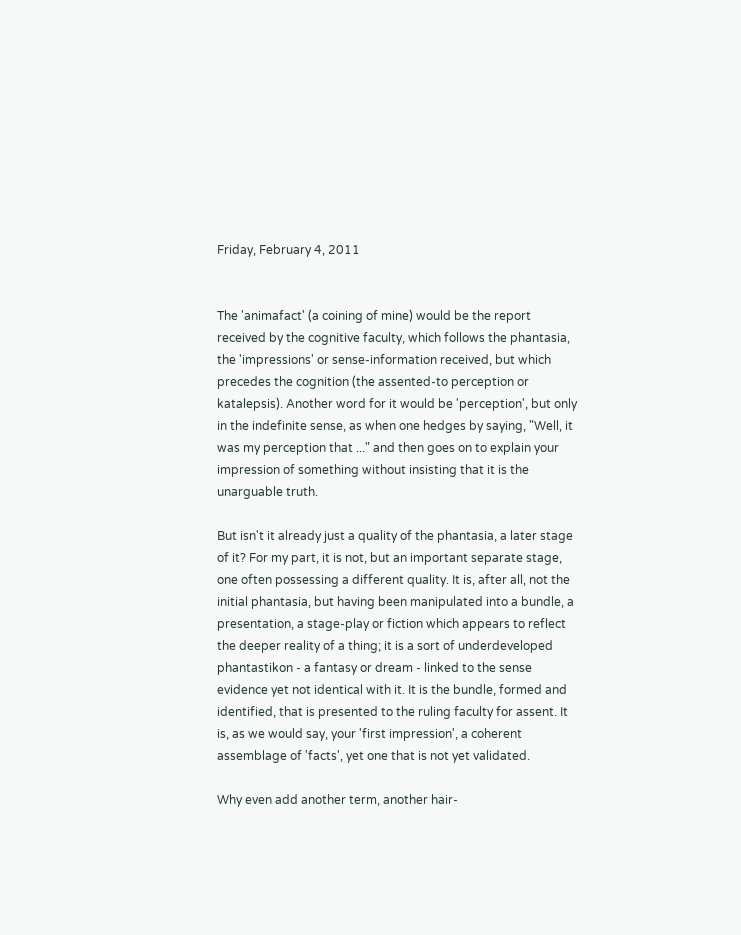Friday, February 4, 2011


The 'animafact' (a coining of mine) would be the report received by the cognitive faculty, which follows the phantasia, the 'impressions' or sense-information received, but which precedes the cognition (the assented-to perception or katalepsis). Another word for it would be 'perception', but only in the indefinite sense, as when one hedges by saying, "Well, it was my perception that ..." and then goes on to explain your impression of something without insisting that it is the unarguable truth.

But isn't it already just a quality of the phantasia, a later stage of it? For my part, it is not, but an important separate stage, one often possessing a different quality. It is, after all, not the initial phantasia, but having been manipulated into a bundle, a presentation, a stage-play or fiction which appears to reflect the deeper reality of a thing; it is a sort of underdeveloped phantastikon - a fantasy or dream - linked to the sense evidence yet not identical with it. It is the bundle, formed and identified, that is presented to the ruling faculty for assent. It is, as we would say, your 'first impression', a coherent assemblage of 'facts', yet one that is not yet validated.

Why even add another term, another hair-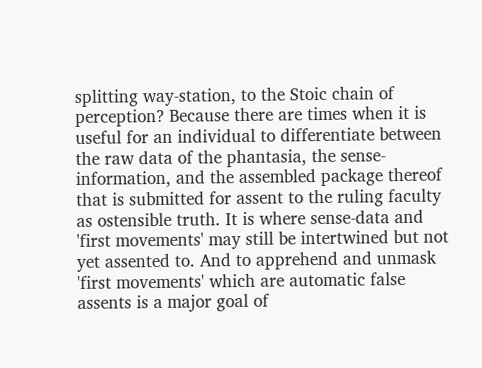splitting way-station, to the Stoic chain of perception? Because there are times when it is useful for an individual to differentiate between the raw data of the phantasia, the sense-information, and the assembled package thereof that is submitted for assent to the ruling faculty as ostensible truth. It is where sense-data and 'first movements' may still be intertwined but not yet assented to. And to apprehend and unmask 'first movements' which are automatic false assents is a major goal of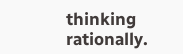thinking rationally.